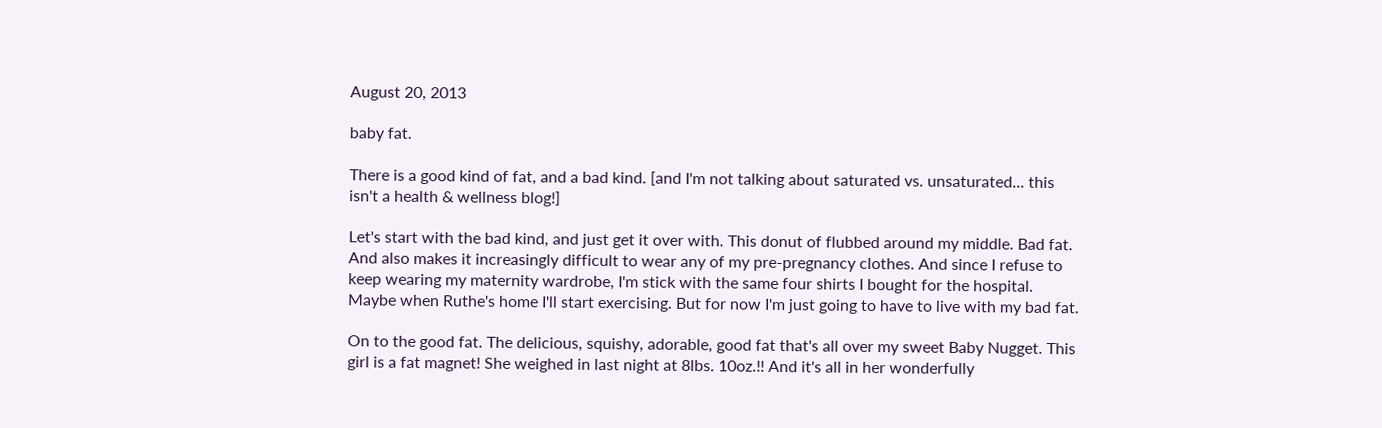August 20, 2013

baby fat.

There is a good kind of fat, and a bad kind. [and I'm not talking about saturated vs. unsaturated... this isn't a health & wellness blog!]

Let's start with the bad kind, and just get it over with. This donut of flubbed around my middle. Bad fat. And also makes it increasingly difficult to wear any of my pre-pregnancy clothes. And since I refuse to keep wearing my maternity wardrobe, I'm stick with the same four shirts I bought for the hospital. Maybe when Ruthe's home I'll start exercising. But for now I'm just going to have to live with my bad fat.

On to the good fat. The delicious, squishy, adorable, good fat that's all over my sweet Baby Nugget. This girl is a fat magnet! She weighed in last night at 8lbs. 10oz.!! And it's all in her wonderfully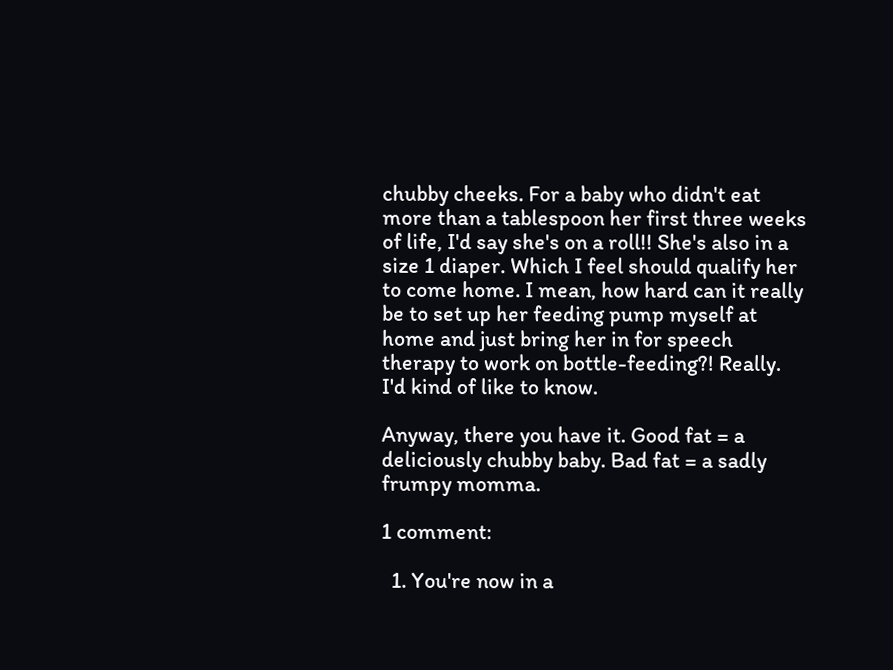chubby cheeks. For a baby who didn't eat more than a tablespoon her first three weeks of life, I'd say she's on a roll!! She's also in a size 1 diaper. Which I feel should qualify her to come home. I mean, how hard can it really be to set up her feeding pump myself at home and just bring her in for speech therapy to work on bottle-feeding?! Really. I'd kind of like to know.

Anyway, there you have it. Good fat = a deliciously chubby baby. Bad fat = a sadly frumpy momma.

1 comment:

  1. You're now in a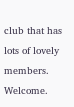club that has lots of lovely members. Welcome.